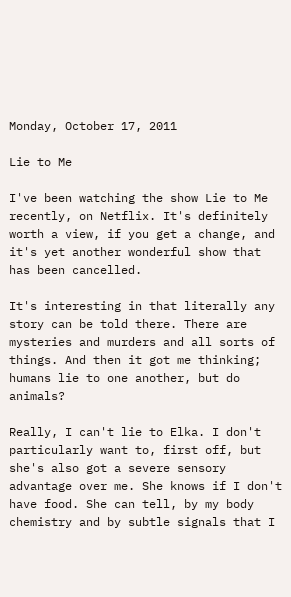Monday, October 17, 2011

Lie to Me

I've been watching the show Lie to Me recently, on Netflix. It's definitely worth a view, if you get a change, and it's yet another wonderful show that has been cancelled.

It's interesting in that literally any story can be told there. There are mysteries and murders and all sorts of things. And then it got me thinking; humans lie to one another, but do animals?

Really, I can't lie to Elka. I don't particularly want to, first off, but she's also got a severe sensory advantage over me. She knows if I don't have food. She can tell, by my body chemistry and by subtle signals that I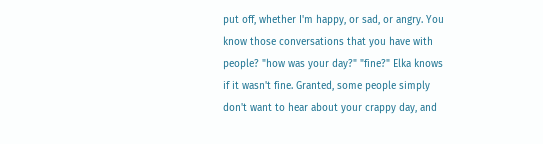put off, whether I'm happy, or sad, or angry. You know those conversations that you have with people? "how was your day?" "fine?" Elka knows if it wasn't fine. Granted, some people simply don't want to hear about your crappy day, and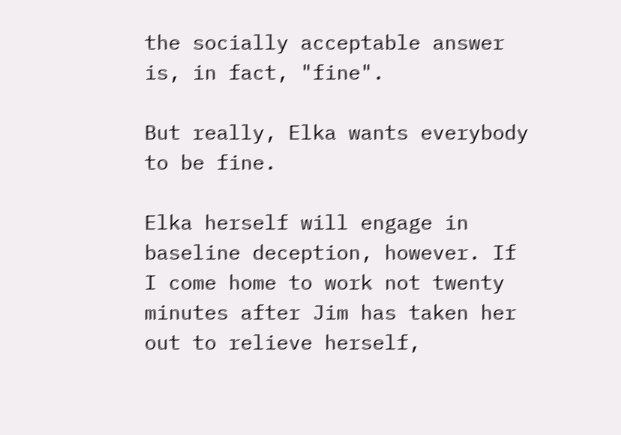the socially acceptable answer is, in fact, "fine".

But really, Elka wants everybody to be fine.

Elka herself will engage in baseline deception, however. If I come home to work not twenty minutes after Jim has taken her out to relieve herself,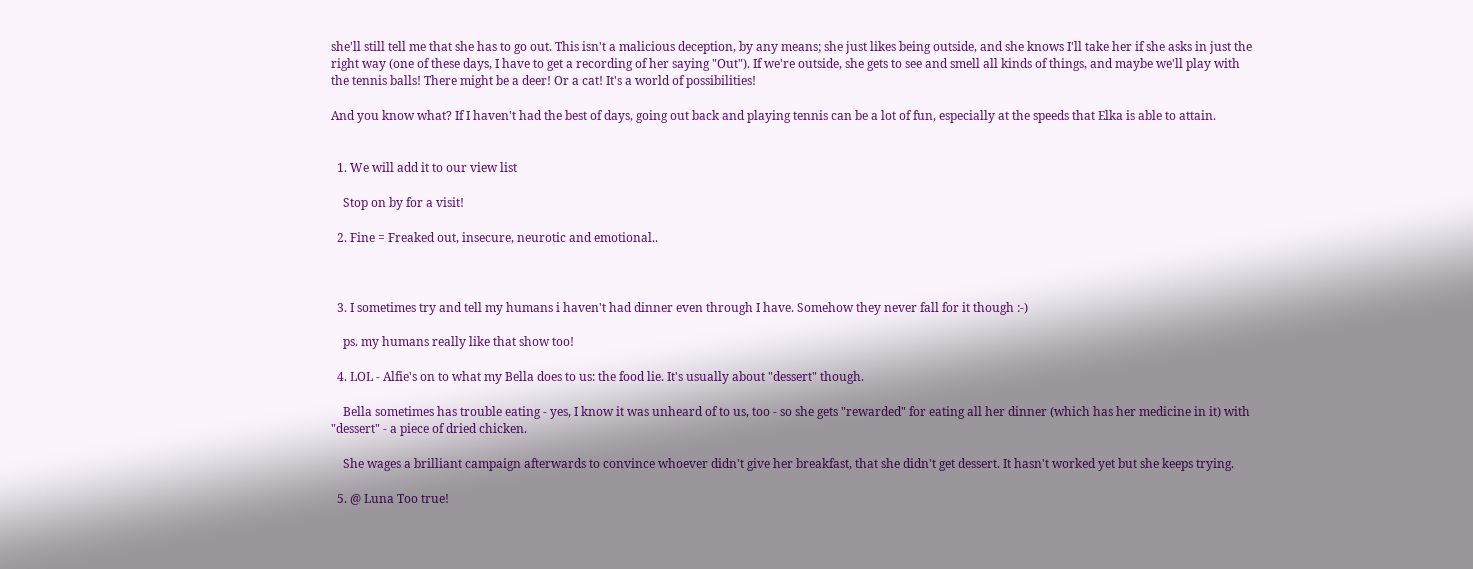she'll still tell me that she has to go out. This isn't a malicious deception, by any means; she just likes being outside, and she knows I'll take her if she asks in just the right way (one of these days, I have to get a recording of her saying "Out"). If we're outside, she gets to see and smell all kinds of things, and maybe we'll play with the tennis balls! There might be a deer! Or a cat! It's a world of possibilities!

And you know what? If I haven't had the best of days, going out back and playing tennis can be a lot of fun, especially at the speeds that Elka is able to attain.


  1. We will add it to our view list

    Stop on by for a visit!

  2. Fine = Freaked out, insecure, neurotic and emotional..



  3. I sometimes try and tell my humans i haven't had dinner even through I have. Somehow they never fall for it though :-)

    ps. my humans really like that show too!

  4. LOL - Alfie's on to what my Bella does to us: the food lie. It's usually about "dessert" though.

    Bella sometimes has trouble eating - yes, I know it was unheard of to us, too - so she gets "rewarded" for eating all her dinner (which has her medicine in it) with "dessert" - a piece of dried chicken.

    She wages a brilliant campaign afterwards to convince whoever didn't give her breakfast, that she didn't get dessert. It hasn't worked yet but she keeps trying.

  5. @ Luna Too true!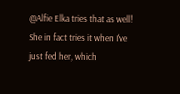@Alfie Elka tries that as well! She in fact tries it when I've just fed her, which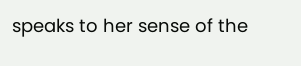speaks to her sense of the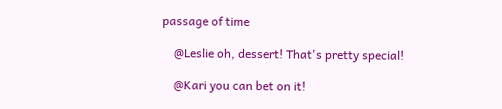passage of time

    @Leslie oh, dessert! That's pretty special!

    @Kari you can bet on it!